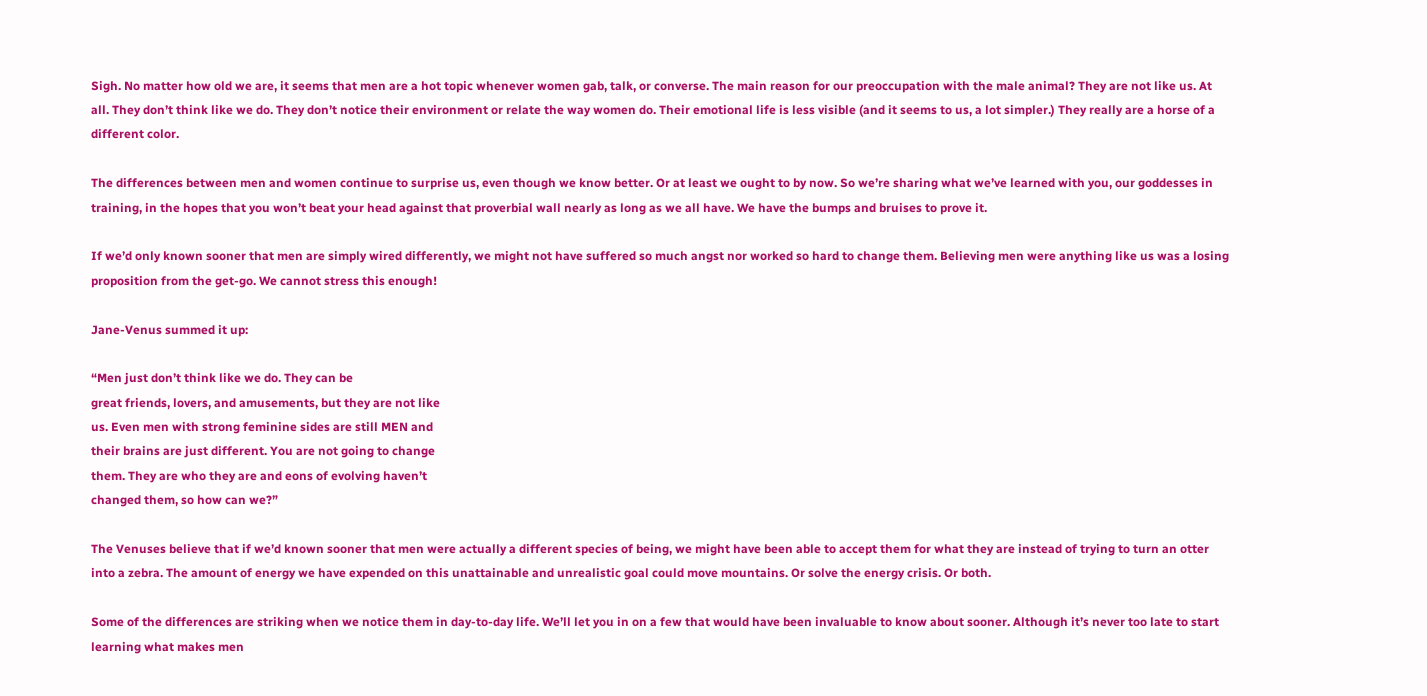Sigh. No matter how old we are, it seems that men are a hot topic whenever women gab, talk, or converse. The main reason for our preoccupation with the male animal? They are not like us. At all. They don’t think like we do. They don’t notice their environment or relate the way women do. Their emotional life is less visible (and it seems to us, a lot simpler.) They really are a horse of a different color.

The differences between men and women continue to surprise us, even though we know better. Or at least we ought to by now. So we’re sharing what we’ve learned with you, our goddesses in training, in the hopes that you won’t beat your head against that proverbial wall nearly as long as we all have. We have the bumps and bruises to prove it.

If we’d only known sooner that men are simply wired differently, we might not have suffered so much angst nor worked so hard to change them. Believing men were anything like us was a losing proposition from the get-go. We cannot stress this enough!

Jane-Venus summed it up:

“Men just don’t think like we do. They can be
great friends, lovers, and amusements, but they are not like
us. Even men with strong feminine sides are still MEN and
their brains are just different. You are not going to change
them. They are who they are and eons of evolving haven’t
changed them, so how can we?”

The Venuses believe that if we’d known sooner that men were actually a different species of being, we might have been able to accept them for what they are instead of trying to turn an otter into a zebra. The amount of energy we have expended on this unattainable and unrealistic goal could move mountains. Or solve the energy crisis. Or both.

Some of the differences are striking when we notice them in day-to-day life. We’ll let you in on a few that would have been invaluable to know about sooner. Although it’s never too late to start learning what makes men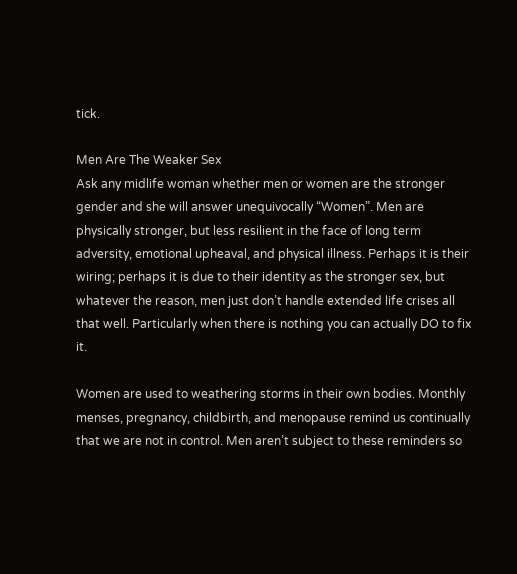tick.

Men Are The Weaker Sex
Ask any midlife woman whether men or women are the stronger gender and she will answer unequivocally “Women”. Men are physically stronger, but less resilient in the face of long term adversity, emotional upheaval, and physical illness. Perhaps it is their wiring; perhaps it is due to their identity as the stronger sex, but whatever the reason, men just don’t handle extended life crises all that well. Particularly when there is nothing you can actually DO to fix it.

Women are used to weathering storms in their own bodies. Monthly menses, pregnancy, childbirth, and menopause remind us continually that we are not in control. Men aren’t subject to these reminders so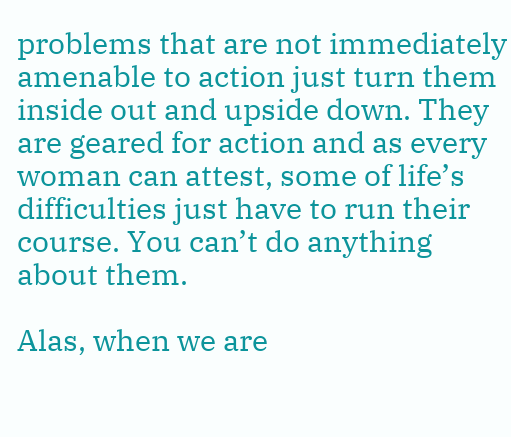problems that are not immediately amenable to action just turn them inside out and upside down. They are geared for action and as every woman can attest, some of life’s difficulties just have to run their course. You can’t do anything about them.

Alas, when we are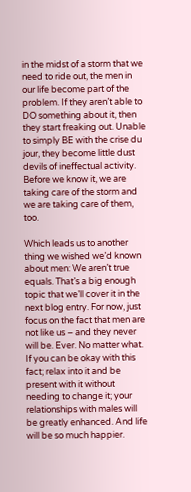in the midst of a storm that we need to ride out, the men in our life become part of the problem. If they aren’t able to DO something about it, then they start freaking out. Unable to simply BE with the crise du jour, they become little dust devils of ineffectual activity. Before we know it, we are taking care of the storm and we are taking care of them, too.

Which leads us to another thing we wished we’d known about men: We aren’t true equals. That’s a big enough topic that we’ll cover it in the next blog entry. For now, just focus on the fact that men are not like us – and they never will be. Ever. No matter what. If you can be okay with this fact; relax into it and be present with it without needing to change it; your relationships with males will be greatly enhanced. And life will be so much happier.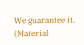We guarantee it.
(Material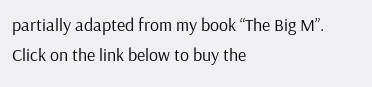partially adapted from my book “The Big M”. Click on the link below to buy the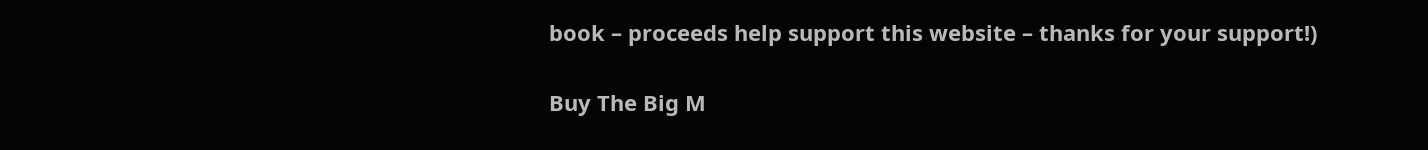book – proceeds help support this website – thanks for your support!)

Buy The Big M